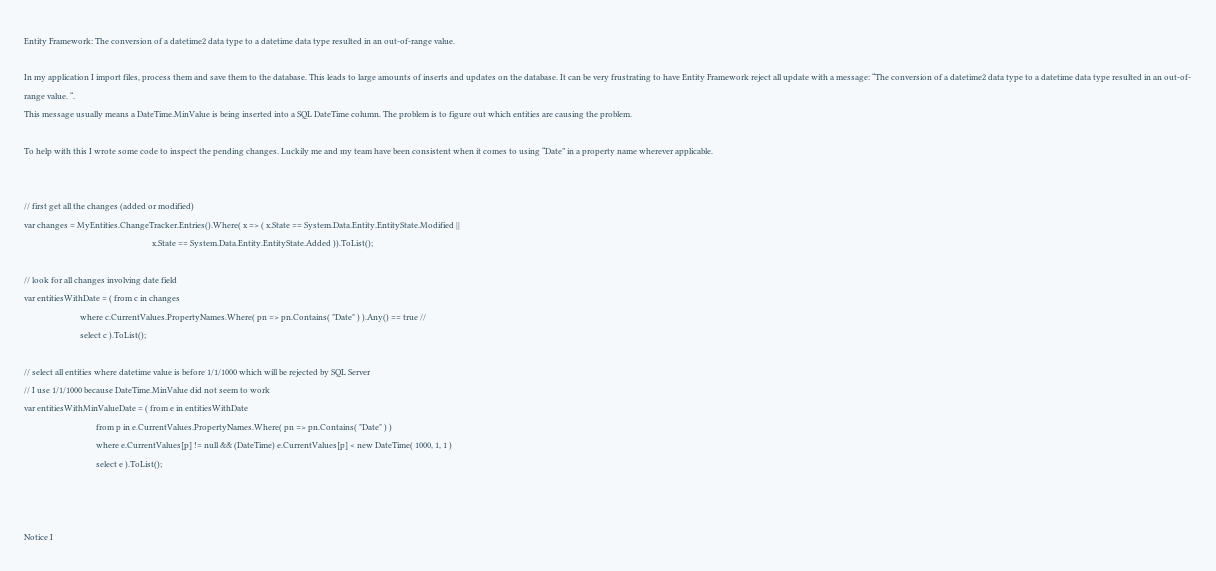Entity Framework: The conversion of a datetime2 data type to a datetime data type resulted in an out-of-range value.

In my application I import files, process them and save them to the database. This leads to large amounts of inserts and updates on the database. It can be very frustrating to have Entity Framework reject all update with a message: “The conversion of a datetime2 data type to a datetime data type resulted in an out-of-range value. “.
This message usually means a DateTime.MinValue is being inserted into a SQL DateTime column. The problem is to figure out which entities are causing the problem.

To help with this I wrote some code to inspect the pending changes. Luckily me and my team have been consistent when it comes to using “Date” in a property name wherever applicable.


// first get all the changes (added or modified)
var changes = MyEntities.ChangeTracker.Entries().Where( x => ( x.State == System.Data.Entity.EntityState.Modified ||
                                                                x.State == System.Data.Entity.EntityState.Added )).ToList();

// look for all changes involving date field
var entitiesWithDate = ( from c in changes
                            where c.CurrentValues.PropertyNames.Where( pn => pn.Contains( "Date" ) ).Any() == true //
                            select c ).ToList();

// select all entities where datetime value is before 1/1/1000 which will be rejected by SQL Server
// I use 1/1/1000 because DateTime.MinValue did not seem to work
var entitiesWithMinValueDate = ( from e in entitiesWithDate
                                    from p in e.CurrentValues.PropertyNames.Where( pn => pn.Contains( "Date" ) )
                                    where e.CurrentValues[p] != null && (DateTime) e.CurrentValues[p] < new DateTime( 1000, 1, 1 )
                                    select e ).ToList();



Notice I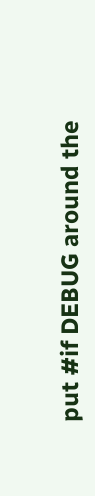put #if DEBUG around the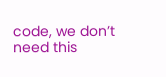code, we don’t need this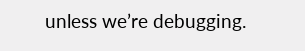unless we’re debugging.